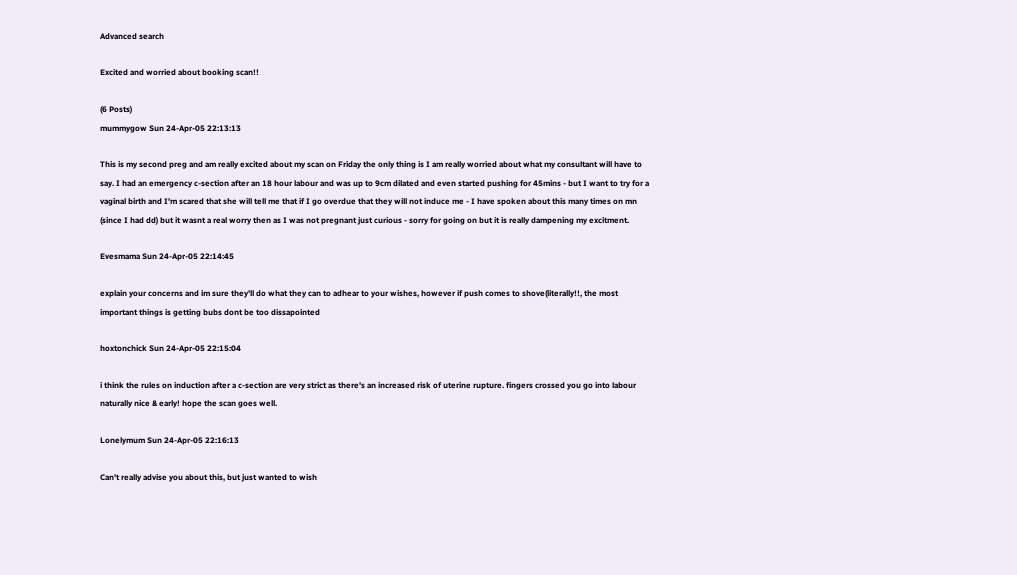Advanced search

Excited and worried about booking scan!!

(6 Posts)
mummygow Sun 24-Apr-05 22:13:13

This is my second preg and am really excited about my scan on Friday the only thing is I am really worried about what my consultant will have to say. I had an emergency c-section after an 18 hour labour and was up to 9cm dilated and even started pushing for 45mins - but I want to try for a vaginal birth and I'm scared that she will tell me that if I go overdue that they will not induce me - I have spoken about this many times on mn (since I had dd) but it wasnt a real worry then as I was not pregnant just curious - sorry for going on but it is really dampening my excitment.

Evesmama Sun 24-Apr-05 22:14:45

explain your concerns and im sure they'll do what they can to adhear to your wishes, however if push comes to shove(literally!!, the most important things is getting bubs dont be too dissapointed

hoxtonchick Sun 24-Apr-05 22:15:04

i think the rules on induction after a c-section are very strict as there's an increased risk of uterine rupture. fingers crossed you go into labour naturally nice & early! hope the scan goes well.

Lonelymum Sun 24-Apr-05 22:16:13

Can't really advise you about this, but just wanted to wish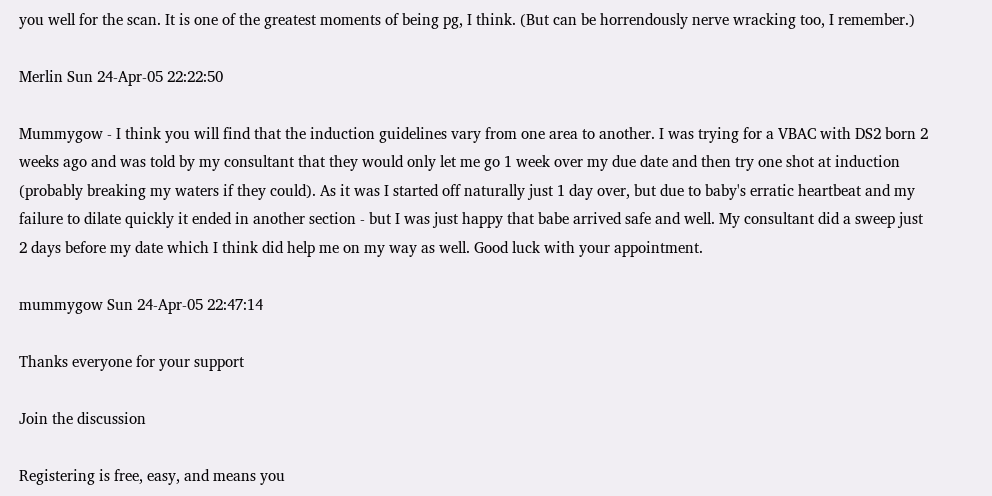you well for the scan. It is one of the greatest moments of being pg, I think. (But can be horrendously nerve wracking too, I remember.)

Merlin Sun 24-Apr-05 22:22:50

Mummygow - I think you will find that the induction guidelines vary from one area to another. I was trying for a VBAC with DS2 born 2 weeks ago and was told by my consultant that they would only let me go 1 week over my due date and then try one shot at induction (probably breaking my waters if they could). As it was I started off naturally just 1 day over, but due to baby's erratic heartbeat and my failure to dilate quickly it ended in another section - but I was just happy that babe arrived safe and well. My consultant did a sweep just 2 days before my date which I think did help me on my way as well. Good luck with your appointment.

mummygow Sun 24-Apr-05 22:47:14

Thanks everyone for your support

Join the discussion

Registering is free, easy, and means you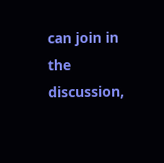can join in the discussion,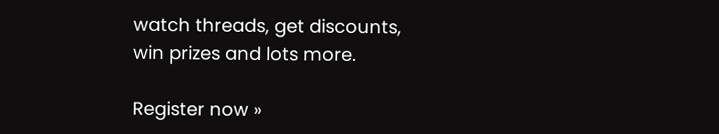watch threads, get discounts, win prizes and lots more.

Register now »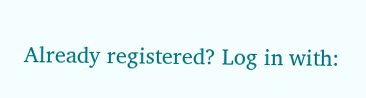Already registered? Log in with: